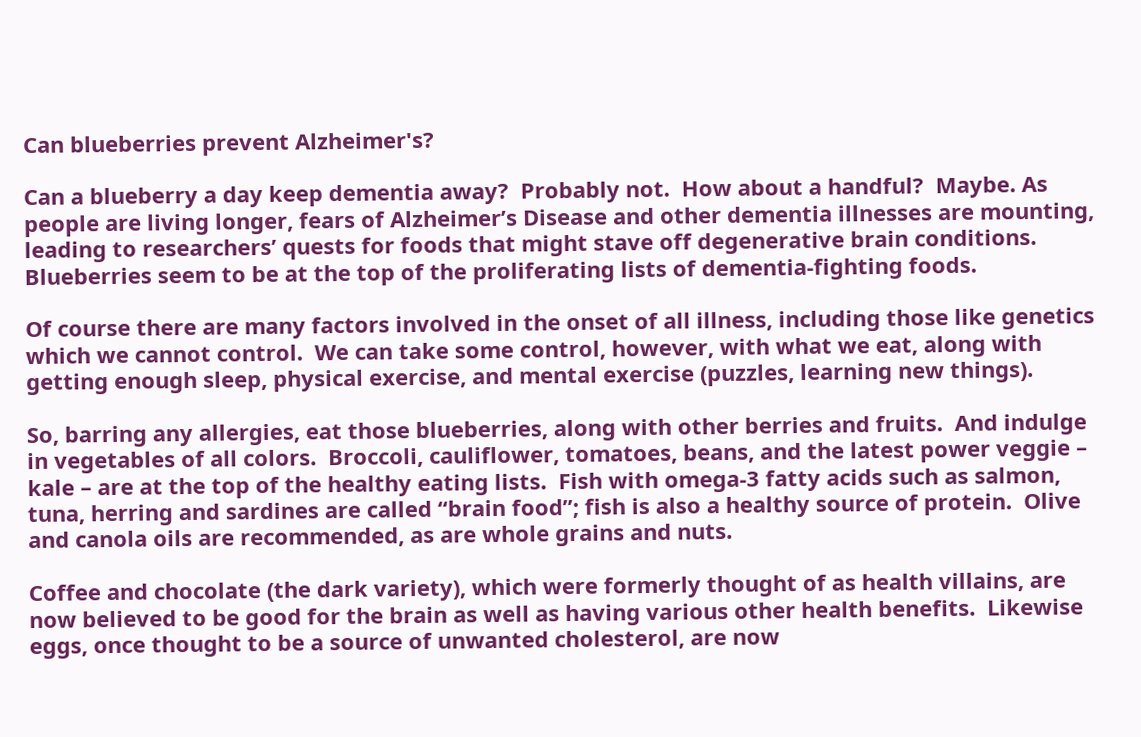Can blueberries prevent Alzheimer's?

Can a blueberry a day keep dementia away?  Probably not.  How about a handful?  Maybe. As people are living longer, fears of Alzheimer’s Disease and other dementia illnesses are mounting, leading to researchers’ quests for foods that might stave off degenerative brain conditions.  Blueberries seem to be at the top of the proliferating lists of dementia-fighting foods.

Of course there are many factors involved in the onset of all illness, including those like genetics which we cannot control.  We can take some control, however, with what we eat, along with getting enough sleep, physical exercise, and mental exercise (puzzles, learning new things).

So, barring any allergies, eat those blueberries, along with other berries and fruits.  And indulge in vegetables of all colors.  Broccoli, cauliflower, tomatoes, beans, and the latest power veggie – kale – are at the top of the healthy eating lists.  Fish with omega-3 fatty acids such as salmon, tuna, herring and sardines are called “brain food”; fish is also a healthy source of protein.  Olive and canola oils are recommended, as are whole grains and nuts.

Coffee and chocolate (the dark variety), which were formerly thought of as health villains, are now believed to be good for the brain as well as having various other health benefits.  Likewise eggs, once thought to be a source of unwanted cholesterol, are now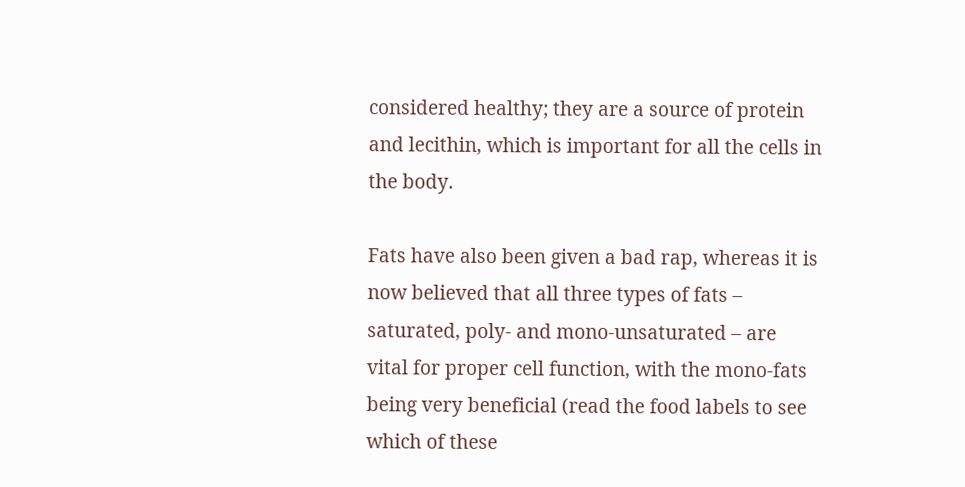considered healthy; they are a source of protein and lecithin, which is important for all the cells in the body.

Fats have also been given a bad rap, whereas it is now believed that all three types of fats – saturated, poly- and mono-unsaturated – are vital for proper cell function, with the mono-fats being very beneficial (read the food labels to see which of these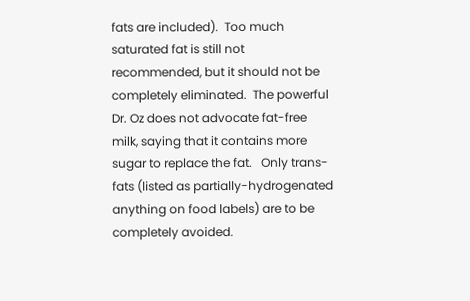fats are included).  Too much saturated fat is still not recommended, but it should not be completely eliminated.  The powerful Dr. Oz does not advocate fat-free milk, saying that it contains more sugar to replace the fat.   Only trans-fats (listed as partially-hydrogenated anything on food labels) are to be completely avoided.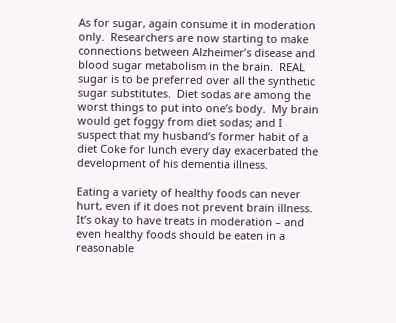As for sugar, again consume it in moderation only.  Researchers are now starting to make connections between Alzheimer’s disease and blood sugar metabolism in the brain.  REAL sugar is to be preferred over all the synthetic sugar substitutes.  Diet sodas are among the worst things to put into one’s body.  My brain would get foggy from diet sodas; and I suspect that my husband’s former habit of a diet Coke for lunch every day exacerbated the development of his dementia illness.

Eating a variety of healthy foods can never hurt, even if it does not prevent brain illness.  It’s okay to have treats in moderation – and even healthy foods should be eaten in a reasonable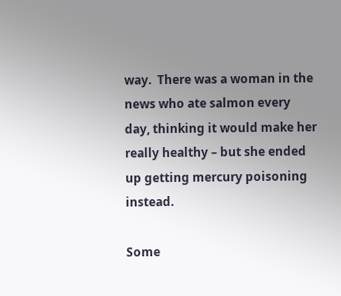way.  There was a woman in the news who ate salmon every day, thinking it would make her really healthy – but she ended up getting mercury poisoning instead.

Some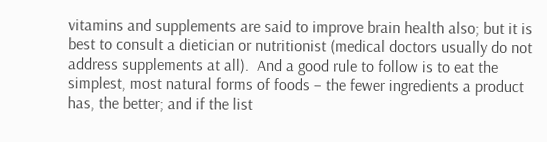vitamins and supplements are said to improve brain health also; but it is best to consult a dietician or nutritionist (medical doctors usually do not address supplements at all).  And a good rule to follow is to eat the simplest, most natural forms of foods – the fewer ingredients a product has, the better; and if the list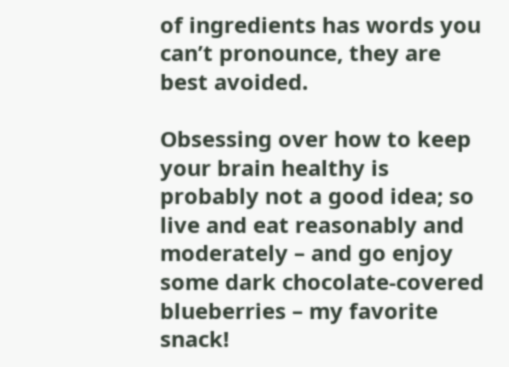of ingredients has words you can’t pronounce, they are best avoided.

Obsessing over how to keep your brain healthy is probably not a good idea; so live and eat reasonably and moderately – and go enjoy some dark chocolate-covered blueberries – my favorite snack!